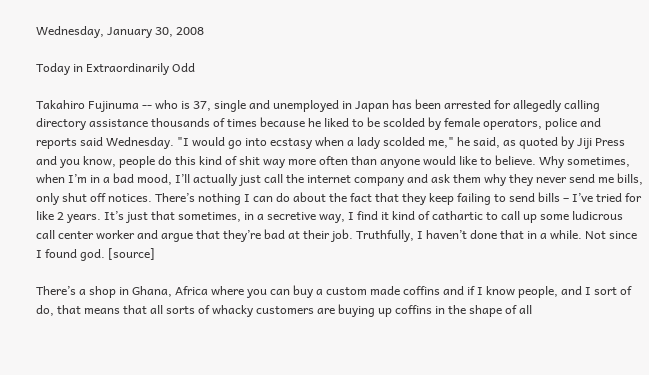Wednesday, January 30, 2008

Today in Extraordinarily Odd

Takahiro Fujinuma -- who is 37, single and unemployed in Japan has been arrested for allegedly calling directory assistance thousands of times because he liked to be scolded by female operators, police and reports said Wednesday. "I would go into ecstasy when a lady scolded me," he said, as quoted by Jiji Press and you know, people do this kind of shit way more often than anyone would like to believe. Why sometimes, when I’m in a bad mood, I’ll actually just call the internet company and ask them why they never send me bills, only shut off notices. There’s nothing I can do about the fact that they keep failing to send bills – I’ve tried for like 2 years. It’s just that sometimes, in a secretive way, I find it kind of cathartic to call up some ludicrous call center worker and argue that they’re bad at their job. Truthfully, I haven’t done that in a while. Not since I found god. [source]

There’s a shop in Ghana, Africa where you can buy a custom made coffins and if I know people, and I sort of do, that means that all sorts of whacky customers are buying up coffins in the shape of all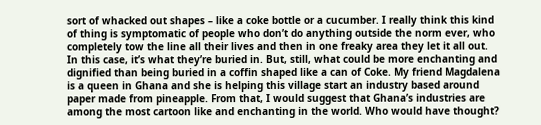sort of whacked out shapes – like a coke bottle or a cucumber. I really think this kind of thing is symptomatic of people who don’t do anything outside the norm ever, who completely tow the line all their lives and then in one freaky area they let it all out. In this case, it’s what they’re buried in. But, still, what could be more enchanting and dignified than being buried in a coffin shaped like a can of Coke. My friend Magdalena is a queen in Ghana and she is helping this village start an industry based around paper made from pineapple. From that, I would suggest that Ghana’s industries are among the most cartoon like and enchanting in the world. Who would have thought?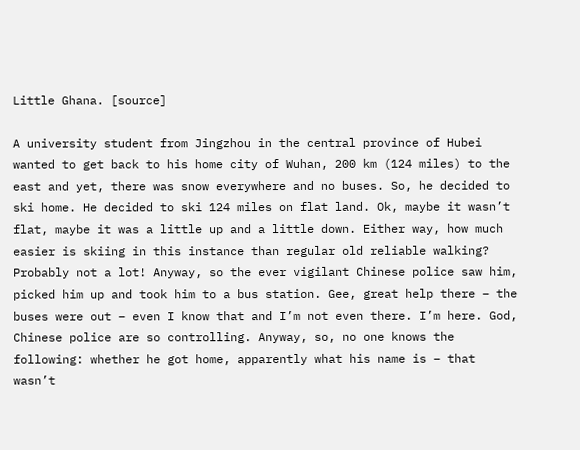Little Ghana. [source]

A university student from Jingzhou in the central province of Hubei wanted to get back to his home city of Wuhan, 200 km (124 miles) to the east and yet, there was snow everywhere and no buses. So, he decided to ski home. He decided to ski 124 miles on flat land. Ok, maybe it wasn’t flat, maybe it was a little up and a little down. Either way, how much easier is skiing in this instance than regular old reliable walking? Probably not a lot! Anyway, so the ever vigilant Chinese police saw him, picked him up and took him to a bus station. Gee, great help there – the buses were out – even I know that and I’m not even there. I’m here. God, Chinese police are so controlling. Anyway, so, no one knows the following: whether he got home, apparently what his name is – that wasn’t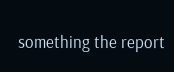something the report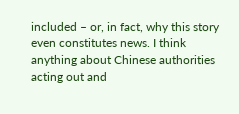included – or, in fact, why this story even constitutes news. I think anything about Chinese authorities acting out and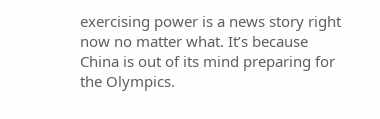exercising power is a news story right now no matter what. It’s because China is out of its mind preparing for the Olympics.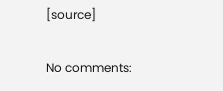[source]

No comments: